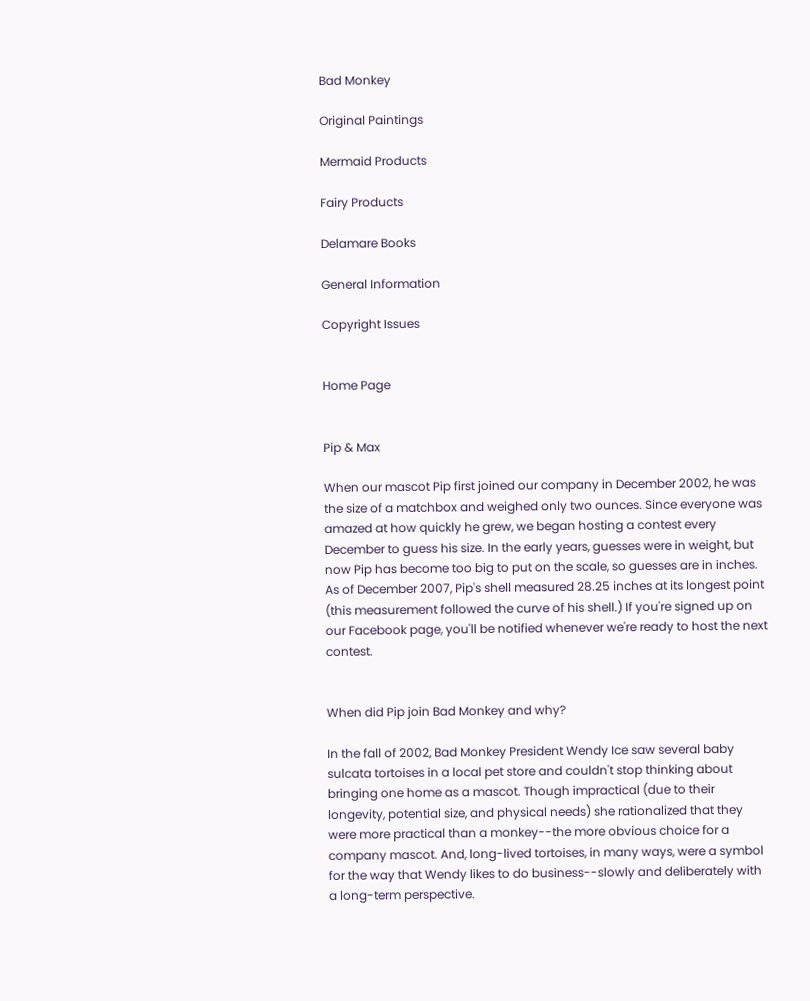Bad Monkey

Original Paintings

Mermaid Products

Fairy Products

Delamare Books

General Information

Copyright Issues


Home Page


Pip & Max

When our mascot Pip first joined our company in December 2002, he was the size of a matchbox and weighed only two ounces. Since everyone was amazed at how quickly he grew, we began hosting a contest every December to guess his size. In the early years, guesses were in weight, but now Pip has become too big to put on the scale, so guesses are in inches. As of December 2007, Pip's shell measured 28.25 inches at its longest point (this measurement followed the curve of his shell.) If you're signed up on our Facebook page, you'll be notified whenever we're ready to host the next contest.


When did Pip join Bad Monkey and why?

In the fall of 2002, Bad Monkey President Wendy Ice saw several baby sulcata tortoises in a local pet store and couldn't stop thinking about bringing one home as a mascot. Though impractical (due to their longevity, potential size, and physical needs) she rationalized that they were more practical than a monkey--the more obvious choice for a company mascot. And, long-lived tortoises, in many ways, were a symbol for the way that Wendy likes to do business--slowly and deliberately with a long-term perspective.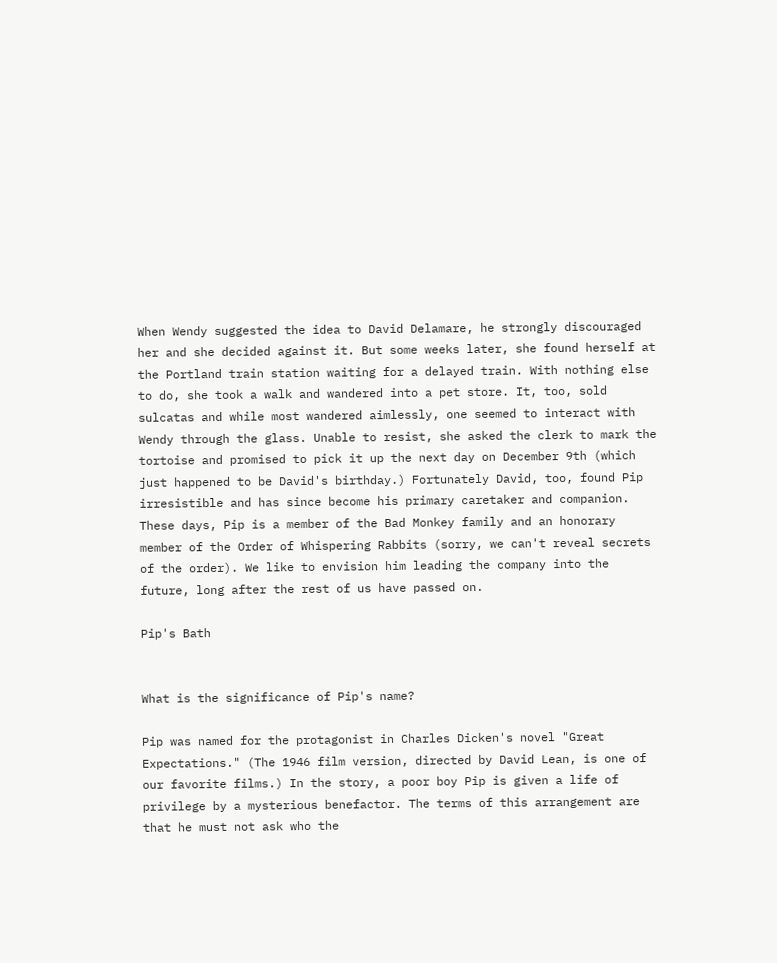When Wendy suggested the idea to David Delamare, he strongly discouraged her and she decided against it. But some weeks later, she found herself at the Portland train station waiting for a delayed train. With nothing else to do, she took a walk and wandered into a pet store. It, too, sold sulcatas and while most wandered aimlessly, one seemed to interact with Wendy through the glass. Unable to resist, she asked the clerk to mark the tortoise and promised to pick it up the next day on December 9th (which just happened to be David's birthday.) Fortunately David, too, found Pip irresistible and has since become his primary caretaker and companion. These days, Pip is a member of the Bad Monkey family and an honorary member of the Order of Whispering Rabbits (sorry, we can't reveal secrets of the order). We like to envision him leading the company into the future, long after the rest of us have passed on.

Pip's Bath


What is the significance of Pip's name?

Pip was named for the protagonist in Charles Dicken's novel "Great Expectations." (The 1946 film version, directed by David Lean, is one of our favorite films.) In the story, a poor boy Pip is given a life of privilege by a mysterious benefactor. The terms of this arrangement are that he must not ask who the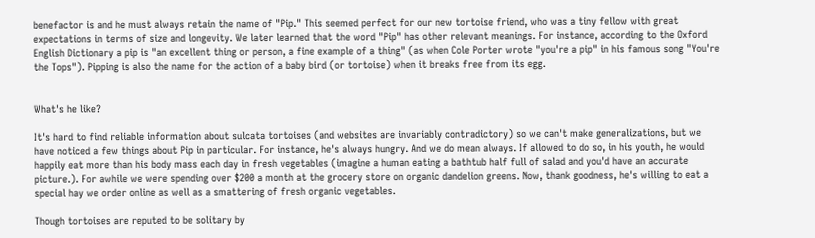benefactor is and he must always retain the name of "Pip." This seemed perfect for our new tortoise friend, who was a tiny fellow with great expectations in terms of size and longevity. We later learned that the word "Pip" has other relevant meanings. For instance, according to the Oxford English Dictionary a pip is "an excellent thing or person, a fine example of a thing" (as when Cole Porter wrote "you're a pip" in his famous song "You're the Tops"). Pipping is also the name for the action of a baby bird (or tortoise) when it breaks free from its egg.


What's he like?

It's hard to find reliable information about sulcata tortoises (and websites are invariably contradictory) so we can't make generalizations, but we have noticed a few things about Pip in particular. For instance, he's always hungry. And we do mean always. If allowed to do so, in his youth, he would happily eat more than his body mass each day in fresh vegetables (imagine a human eating a bathtub half full of salad and you'd have an accurate picture.). For awhile we were spending over $200 a month at the grocery store on organic dandelion greens. Now, thank goodness, he's willing to eat a special hay we order online as well as a smattering of fresh organic vegetables.

Though tortoises are reputed to be solitary by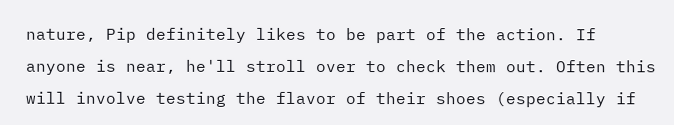nature, Pip definitely likes to be part of the action. If anyone is near, he'll stroll over to check them out. Often this will involve testing the flavor of their shoes (especially if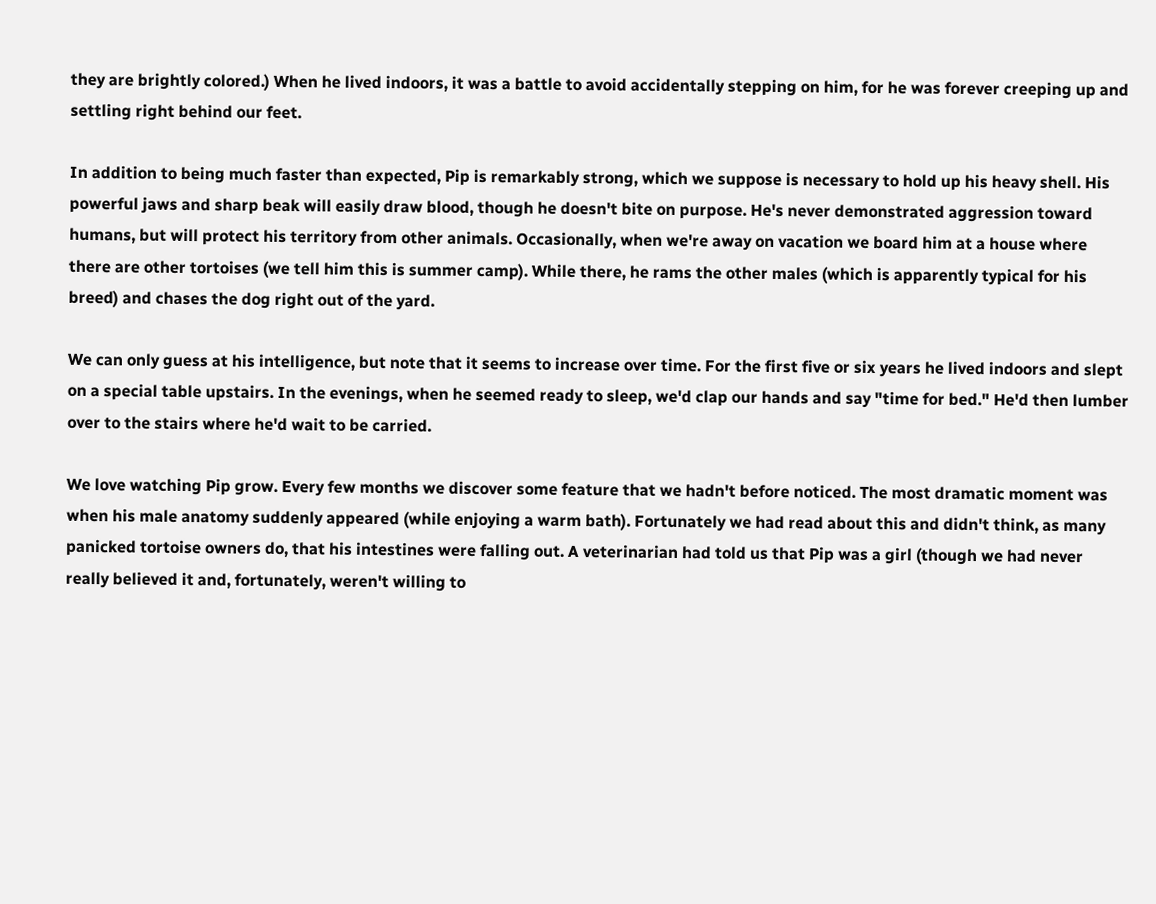they are brightly colored.) When he lived indoors, it was a battle to avoid accidentally stepping on him, for he was forever creeping up and settling right behind our feet.

In addition to being much faster than expected, Pip is remarkably strong, which we suppose is necessary to hold up his heavy shell. His powerful jaws and sharp beak will easily draw blood, though he doesn't bite on purpose. He's never demonstrated aggression toward humans, but will protect his territory from other animals. Occasionally, when we're away on vacation we board him at a house where there are other tortoises (we tell him this is summer camp). While there, he rams the other males (which is apparently typical for his breed) and chases the dog right out of the yard.

We can only guess at his intelligence, but note that it seems to increase over time. For the first five or six years he lived indoors and slept on a special table upstairs. In the evenings, when he seemed ready to sleep, we'd clap our hands and say "time for bed." He'd then lumber over to the stairs where he'd wait to be carried.

We love watching Pip grow. Every few months we discover some feature that we hadn't before noticed. The most dramatic moment was when his male anatomy suddenly appeared (while enjoying a warm bath). Fortunately we had read about this and didn't think, as many panicked tortoise owners do, that his intestines were falling out. A veterinarian had told us that Pip was a girl (though we had never really believed it and, fortunately, weren't willing to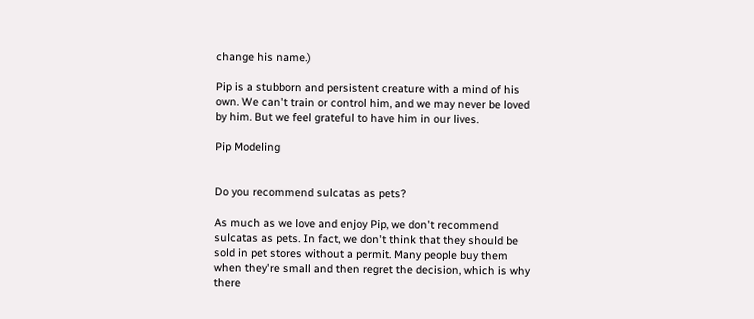change his name.)

Pip is a stubborn and persistent creature with a mind of his own. We can't train or control him, and we may never be loved by him. But we feel grateful to have him in our lives.

Pip Modeling


Do you recommend sulcatas as pets?

As much as we love and enjoy Pip, we don't recommend sulcatas as pets. In fact, we don't think that they should be sold in pet stores without a permit. Many people buy them when they're small and then regret the decision, which is why there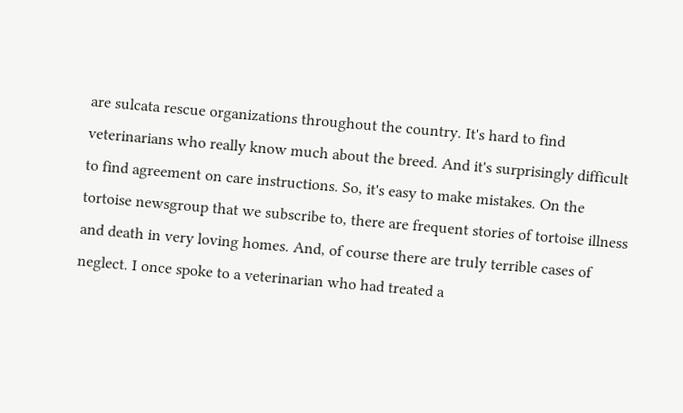are sulcata rescue organizations throughout the country. It's hard to find veterinarians who really know much about the breed. And it's surprisingly difficult to find agreement on care instructions. So, it's easy to make mistakes. On the tortoise newsgroup that we subscribe to, there are frequent stories of tortoise illness and death in very loving homes. And, of course there are truly terrible cases of neglect. I once spoke to a veterinarian who had treated a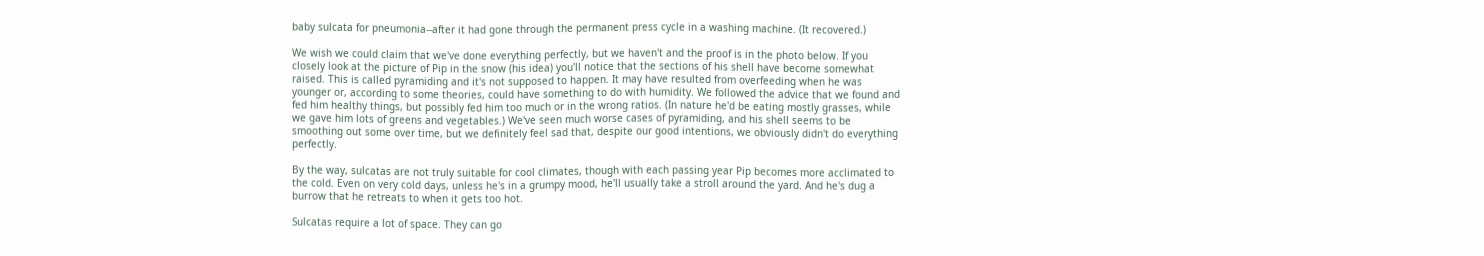baby sulcata for pneumonia--after it had gone through the permanent press cycle in a washing machine. (It recovered.)

We wish we could claim that we've done everything perfectly, but we haven't and the proof is in the photo below. If you closely look at the picture of Pip in the snow (his idea) you'll notice that the sections of his shell have become somewhat raised. This is called pyramiding and it's not supposed to happen. It may have resulted from overfeeding when he was younger or, according to some theories, could have something to do with humidity. We followed the advice that we found and fed him healthy things, but possibly fed him too much or in the wrong ratios. (In nature he'd be eating mostly grasses, while we gave him lots of greens and vegetables.) We've seen much worse cases of pyramiding, and his shell seems to be smoothing out some over time, but we definitely feel sad that, despite our good intentions, we obviously didn't do everything perfectly.

By the way, sulcatas are not truly suitable for cool climates, though with each passing year Pip becomes more acclimated to the cold. Even on very cold days, unless he's in a grumpy mood, he'll usually take a stroll around the yard. And he's dug a burrow that he retreats to when it gets too hot.

Sulcatas require a lot of space. They can go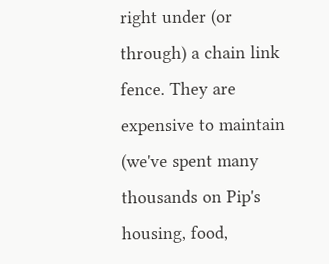right under (or through) a chain link fence. They are expensive to maintain (we've spent many thousands on Pip's housing, food,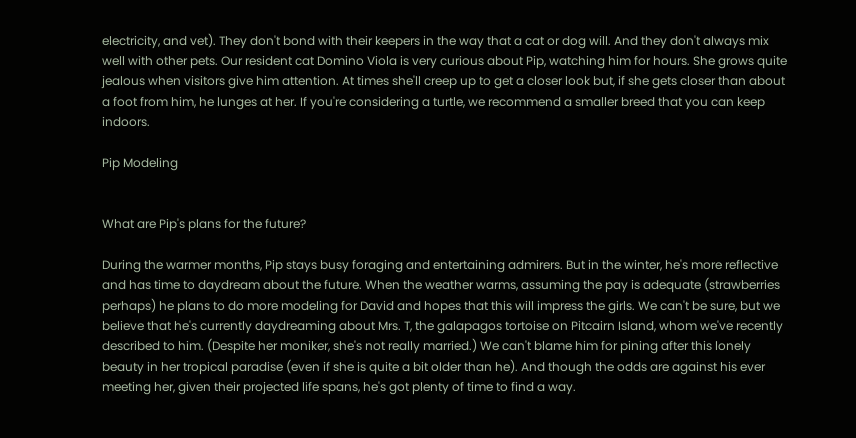electricity, and vet). They don't bond with their keepers in the way that a cat or dog will. And they don't always mix well with other pets. Our resident cat Domino Viola is very curious about Pip, watching him for hours. She grows quite jealous when visitors give him attention. At times she'll creep up to get a closer look but, if she gets closer than about a foot from him, he lunges at her. If you're considering a turtle, we recommend a smaller breed that you can keep indoors.

Pip Modeling


What are Pip's plans for the future?

During the warmer months, Pip stays busy foraging and entertaining admirers. But in the winter, he's more reflective and has time to daydream about the future. When the weather warms, assuming the pay is adequate (strawberries perhaps) he plans to do more modeling for David and hopes that this will impress the girls. We can't be sure, but we believe that he's currently daydreaming about Mrs. T, the galapagos tortoise on Pitcairn Island, whom we've recently described to him. (Despite her moniker, she's not really married.) We can't blame him for pining after this lonely beauty in her tropical paradise (even if she is quite a bit older than he). And though the odds are against his ever meeting her, given their projected life spans, he's got plenty of time to find a way.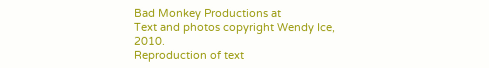Bad Monkey Productions at
Text and photos copyright Wendy Ice, 2010.
Reproduction of text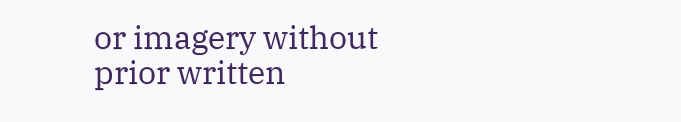or imagery without prior written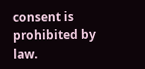consent is prohibited by law.